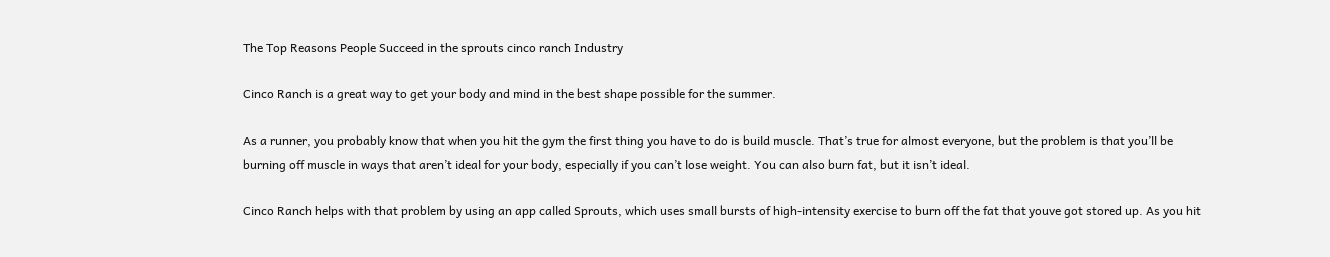The Top Reasons People Succeed in the sprouts cinco ranch Industry

Cinco Ranch is a great way to get your body and mind in the best shape possible for the summer.

As a runner, you probably know that when you hit the gym the first thing you have to do is build muscle. That’s true for almost everyone, but the problem is that you’ll be burning off muscle in ways that aren’t ideal for your body, especially if you can’t lose weight. You can also burn fat, but it isn’t ideal.

Cinco Ranch helps with that problem by using an app called Sprouts, which uses small bursts of high-intensity exercise to burn off the fat that youve got stored up. As you hit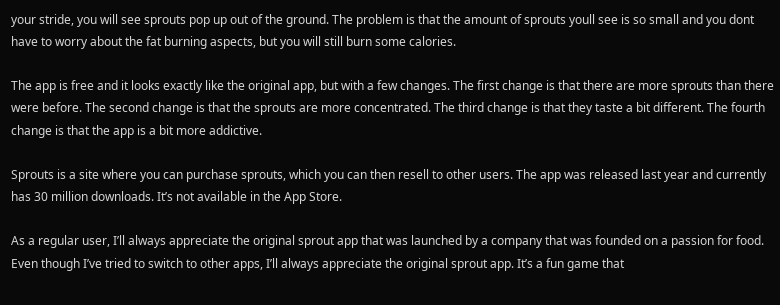your stride, you will see sprouts pop up out of the ground. The problem is that the amount of sprouts youll see is so small and you dont have to worry about the fat burning aspects, but you will still burn some calories.

The app is free and it looks exactly like the original app, but with a few changes. The first change is that there are more sprouts than there were before. The second change is that the sprouts are more concentrated. The third change is that they taste a bit different. The fourth change is that the app is a bit more addictive.

Sprouts is a site where you can purchase sprouts, which you can then resell to other users. The app was released last year and currently has 30 million downloads. It’s not available in the App Store.

As a regular user, I’ll always appreciate the original sprout app that was launched by a company that was founded on a passion for food. Even though I’ve tried to switch to other apps, I’ll always appreciate the original sprout app. It’s a fun game that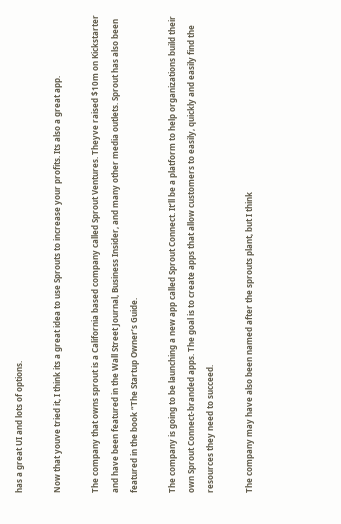has a great UI and lots of options.

Now that youve tried it, I think its a great idea to use Sprouts to increase your profits. Its also a great app.

The company that owns sprout is a California based company called Sprout Ventures. Theyve raised $10m on Kickstarter and have been featured in the Wall Street Journal, Business Insider, and many other media outlets. Sprout has also been featured in the book “The Startup Owner’s Guide.

The company is going to be launching a new app called Sprout Connect. It’ll be a platform to help organizations build their own Sprout Connect-branded apps. The goal is to create apps that allow customers to easily, quickly and easily find the resources they need to succeed.

The company may have also been named after the sprouts plant, but I think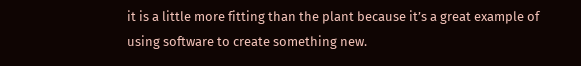it is a little more fitting than the plant because it’s a great example of using software to create something new.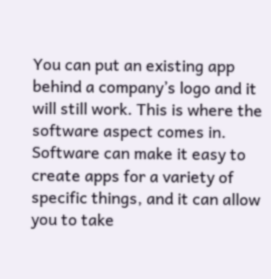You can put an existing app behind a company’s logo and it will still work. This is where the software aspect comes in. Software can make it easy to create apps for a variety of specific things, and it can allow you to take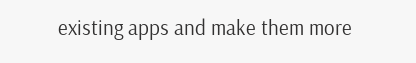existing apps and make them more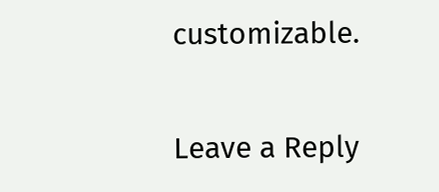customizable.

Leave a Reply